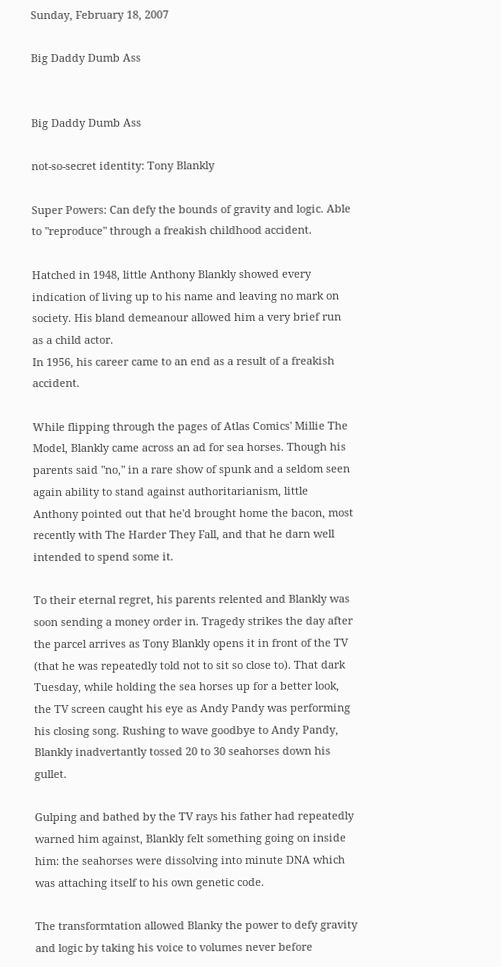Sunday, February 18, 2007

Big Daddy Dumb Ass


Big Daddy Dumb Ass

not-so-secret identity: Tony Blankly

Super Powers: Can defy the bounds of gravity and logic. Able to "reproduce" through a freakish childhood accident.

Hatched in 1948, little Anthony Blankly showed every indication of living up to his name and leaving no mark on society. His bland demeanour allowed him a very brief run as a child actor.
In 1956, his career came to an end as a result of a freakish accident.

While flipping through the pages of Atlas Comics' Millie The Model, Blankly came across an ad for sea horses. Though his parents said "no," in a rare show of spunk and a seldom seen again ability to stand against authoritarianism, little Anthony pointed out that he'd brought home the bacon, most recently with The Harder They Fall, and that he darn well intended to spend some it.

To their eternal regret, his parents relented and Blankly was soon sending a money order in. Tragedy strikes the day after the parcel arrives as Tony Blankly opens it in front of the TV (that he was repeatedly told not to sit so close to). That dark Tuesday, while holding the sea horses up for a better look, the TV screen caught his eye as Andy Pandy was performing his closing song. Rushing to wave goodbye to Andy Pandy, Blankly inadvertantly tossed 20 to 30 seahorses down his gullet.

Gulping and bathed by the TV rays his father had repeatedly warned him against, Blankly felt something going on inside him: the seahorses were dissolving into minute DNA which was attaching itself to his own genetic code.

The transformtation allowed Blanky the power to defy gravity and logic by taking his voice to volumes never before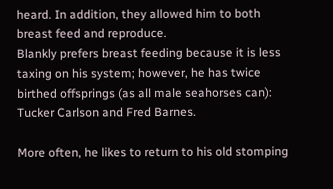heard. In addition, they allowed him to both breast feed and reproduce.
Blankly prefers breast feeding because it is less taxing on his system; however, he has twice birthed offsprings (as all male seahorses can): Tucker Carlson and Fred Barnes.

More often, he likes to return to his old stomping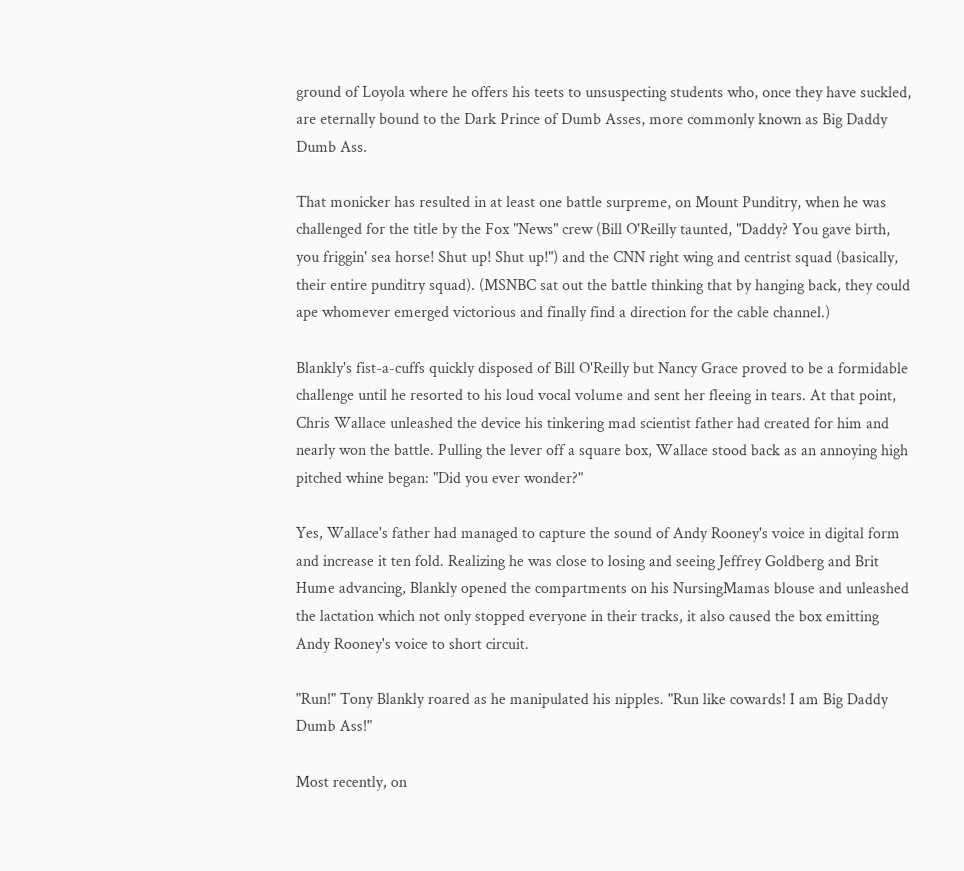ground of Loyola where he offers his teets to unsuspecting students who, once they have suckled, are eternally bound to the Dark Prince of Dumb Asses, more commonly known as Big Daddy Dumb Ass.

That monicker has resulted in at least one battle surpreme, on Mount Punditry, when he was challenged for the title by the Fox "News" crew (Bill O'Reilly taunted, "Daddy? You gave birth, you friggin' sea horse! Shut up! Shut up!") and the CNN right wing and centrist squad (basically, their entire punditry squad). (MSNBC sat out the battle thinking that by hanging back, they could ape whomever emerged victorious and finally find a direction for the cable channel.)

Blankly's fist-a-cuffs quickly disposed of Bill O'Reilly but Nancy Grace proved to be a formidable challenge until he resorted to his loud vocal volume and sent her fleeing in tears. At that point, Chris Wallace unleashed the device his tinkering mad scientist father had created for him and nearly won the battle. Pulling the lever off a square box, Wallace stood back as an annoying high pitched whine began: "Did you ever wonder?"

Yes, Wallace's father had managed to capture the sound of Andy Rooney's voice in digital form and increase it ten fold. Realizing he was close to losing and seeing Jeffrey Goldberg and Brit Hume advancing, Blankly opened the compartments on his NursingMamas blouse and unleashed the lactation which not only stopped everyone in their tracks, it also caused the box emitting Andy Rooney's voice to short circuit.

"Run!" Tony Blankly roared as he manipulated his nipples. "Run like cowards! I am Big Daddy Dumb Ass!"

Most recently, on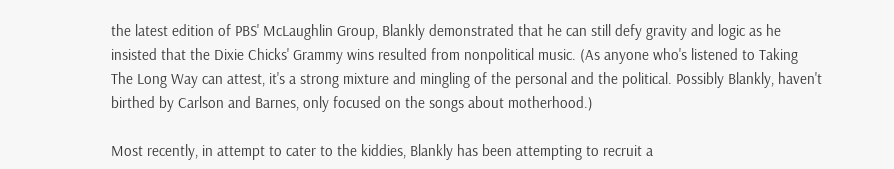the latest edition of PBS' McLaughlin Group, Blankly demonstrated that he can still defy gravity and logic as he insisted that the Dixie Chicks' Grammy wins resulted from nonpolitical music. (As anyone who's listened to Taking The Long Way can attest, it's a strong mixture and mingling of the personal and the political. Possibly Blankly, haven't birthed by Carlson and Barnes, only focused on the songs about motherhood.)

Most recently, in attempt to cater to the kiddies, Blankly has been attempting to recruit a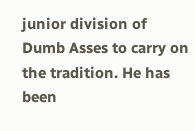junior division of Dumb Asses to carry on the tradition. He has been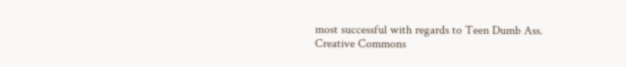most successful with regards to Teen Dumb Ass.
Creative Commons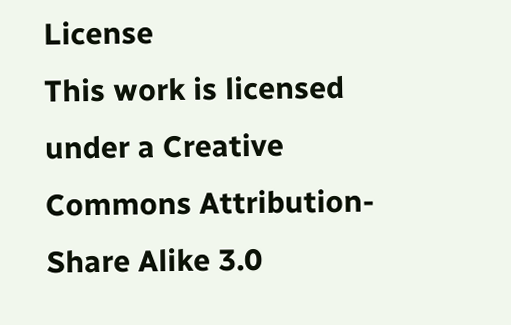License
This work is licensed under a Creative Commons Attribution-Share Alike 3.0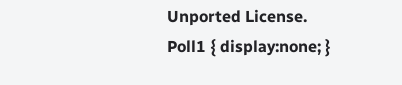Unported License.
Poll1 { display:none; }